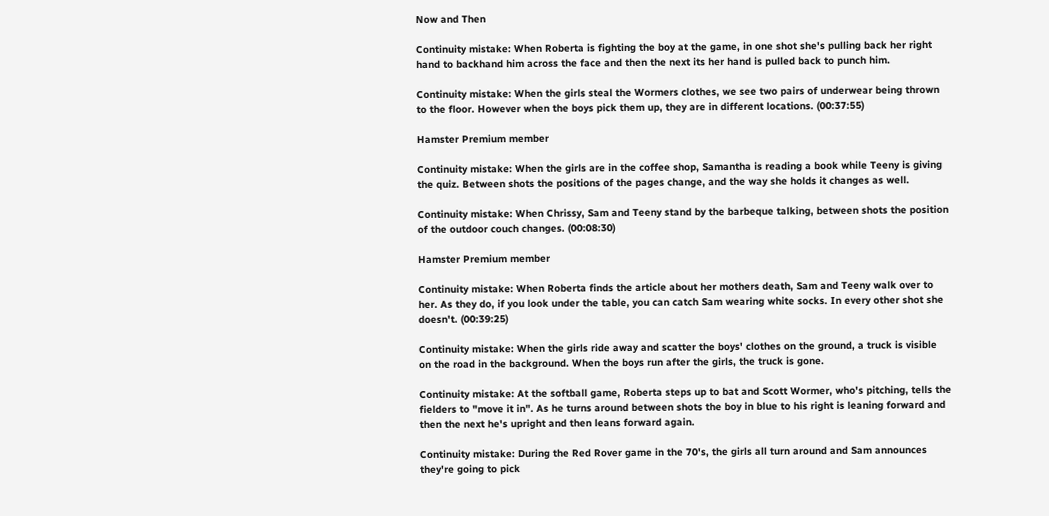Now and Then

Continuity mistake: When Roberta is fighting the boy at the game, in one shot she's pulling back her right hand to backhand him across the face and then the next its her hand is pulled back to punch him.

Continuity mistake: When the girls steal the Wormers clothes, we see two pairs of underwear being thrown to the floor. However when the boys pick them up, they are in different locations. (00:37:55)

Hamster Premium member

Continuity mistake: When the girls are in the coffee shop, Samantha is reading a book while Teeny is giving the quiz. Between shots the positions of the pages change, and the way she holds it changes as well.

Continuity mistake: When Chrissy, Sam and Teeny stand by the barbeque talking, between shots the position of the outdoor couch changes. (00:08:30)

Hamster Premium member

Continuity mistake: When Roberta finds the article about her mothers death, Sam and Teeny walk over to her. As they do, if you look under the table, you can catch Sam wearing white socks. In every other shot she doesn't. (00:39:25)

Continuity mistake: When the girls ride away and scatter the boys' clothes on the ground, a truck is visible on the road in the background. When the boys run after the girls, the truck is gone.

Continuity mistake: At the softball game, Roberta steps up to bat and Scott Wormer, who's pitching, tells the fielders to "move it in". As he turns around between shots the boy in blue to his right is leaning forward and then the next he's upright and then leans forward again.

Continuity mistake: During the Red Rover game in the 70's, the girls all turn around and Sam announces they're going to pick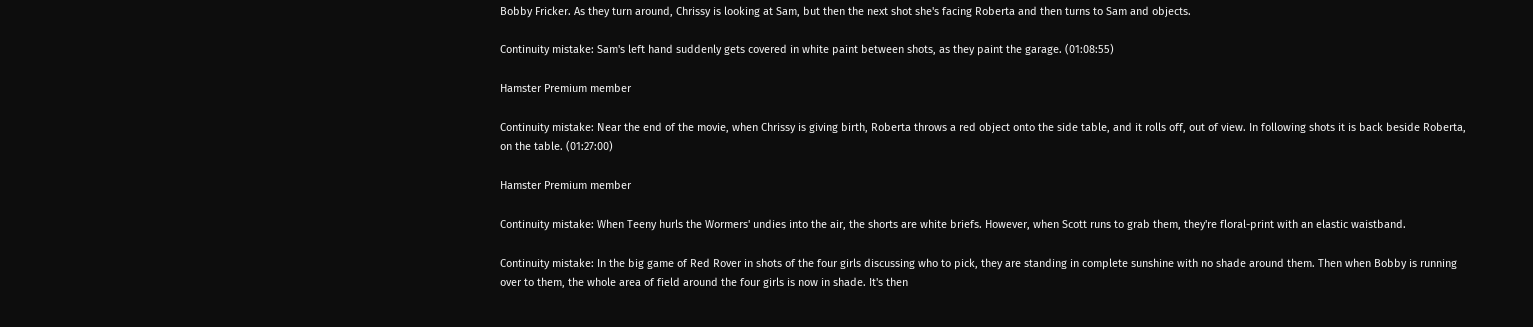Bobby Fricker. As they turn around, Chrissy is looking at Sam, but then the next shot she's facing Roberta and then turns to Sam and objects.

Continuity mistake: Sam's left hand suddenly gets covered in white paint between shots, as they paint the garage. (01:08:55)

Hamster Premium member

Continuity mistake: Near the end of the movie, when Chrissy is giving birth, Roberta throws a red object onto the side table, and it rolls off, out of view. In following shots it is back beside Roberta, on the table. (01:27:00)

Hamster Premium member

Continuity mistake: When Teeny hurls the Wormers' undies into the air, the shorts are white briefs. However, when Scott runs to grab them, they're floral-print with an elastic waistband.

Continuity mistake: In the big game of Red Rover in shots of the four girls discussing who to pick, they are standing in complete sunshine with no shade around them. Then when Bobby is running over to them, the whole area of field around the four girls is now in shade. It's then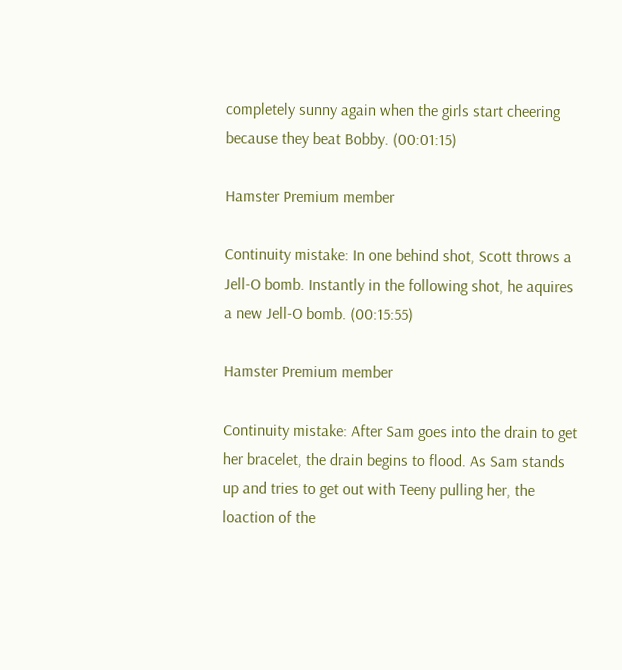completely sunny again when the girls start cheering because they beat Bobby. (00:01:15)

Hamster Premium member

Continuity mistake: In one behind shot, Scott throws a Jell-O bomb. Instantly in the following shot, he aquires a new Jell-O bomb. (00:15:55)

Hamster Premium member

Continuity mistake: After Sam goes into the drain to get her bracelet, the drain begins to flood. As Sam stands up and tries to get out with Teeny pulling her, the loaction of the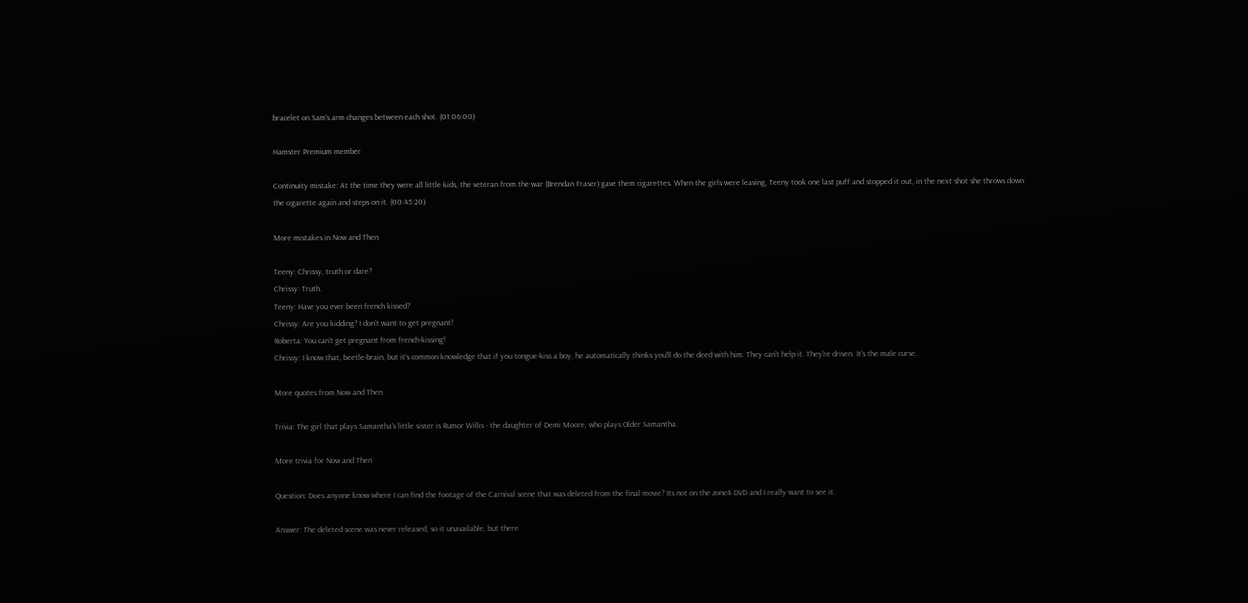bracelet on Sam's arm changes between each shot. (01:06:00)

Hamster Premium member

Continuity mistake: At the time they were all little kids, the veteran from the war (Brendan Fraser) gave them cigarettes. When the girls were leaving, Teeny took one last puff and stopped it out, in the next shot she throws down the cigarette again and steps on it. (00:45:20)

More mistakes in Now and Then

Teeny: Chrissy, truth or dare?
Chrissy: Truth.
Teeny: Have you ever been french kissed?
Chrissy: Are you kidding? I don't want to get pregnant!
Roberta: You can't get pregnant from french-kissing!
Chrissy: I know that, beetle-brain, but it's common knowledge that if you tongue-kiss a boy, he automatically thinks you'll do the deed with him. They can't help it. They're driven. It's the male curse.

More quotes from Now and Then

Trivia: The girl that plays Samantha's little sister is Rumor Willis - the daughter of Demi Moore, who plays Older Samantha.

More trivia for Now and Then

Question: Does anyone know where I can find the footage of the Carnival scene that was deleted from the final movie? Its not on the zone4 DVD and I really want to see it.

Answer: The deleted scene was never released, so it unavailable, but there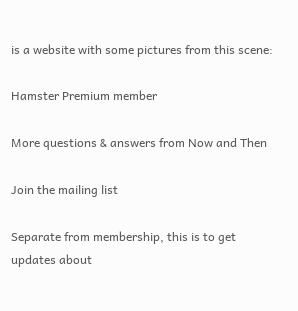is a website with some pictures from this scene:

Hamster Premium member

More questions & answers from Now and Then

Join the mailing list

Separate from membership, this is to get updates about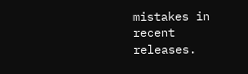mistakes in recent releases.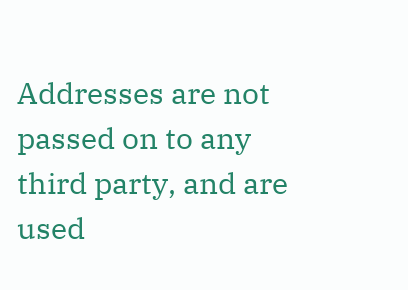Addresses are not passed on to any third party, and are used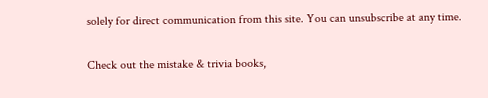solely for direct communication from this site. You can unsubscribe at any time.

Check out the mistake & trivia books,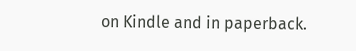on Kindle and in paperback.